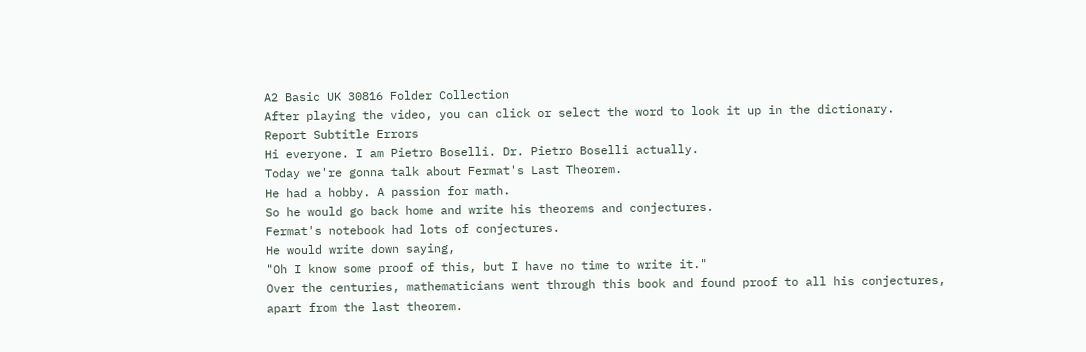A2 Basic UK 30816 Folder Collection
After playing the video, you can click or select the word to look it up in the dictionary.
Report Subtitle Errors
Hi everyone. I am Pietro Boselli. Dr. Pietro Boselli actually.
Today we're gonna talk about Fermat's Last Theorem.
He had a hobby. A passion for math.
So he would go back home and write his theorems and conjectures.
Fermat's notebook had lots of conjectures.
He would write down saying,
"Oh I know some proof of this, but I have no time to write it."
Over the centuries, mathematicians went through this book and found proof to all his conjectures,
apart from the last theorem.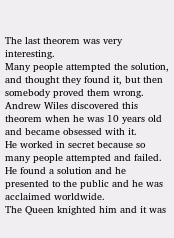The last theorem was very interesting.
Many people attempted the solution, and thought they found it, but then somebody proved them wrong.
Andrew Wiles discovered this theorem when he was 10 years old and became obsessed with it.
He worked in secret because so many people attempted and failed.
He found a solution and he presented to the public and he was acclaimed worldwide.
The Queen knighted him and it was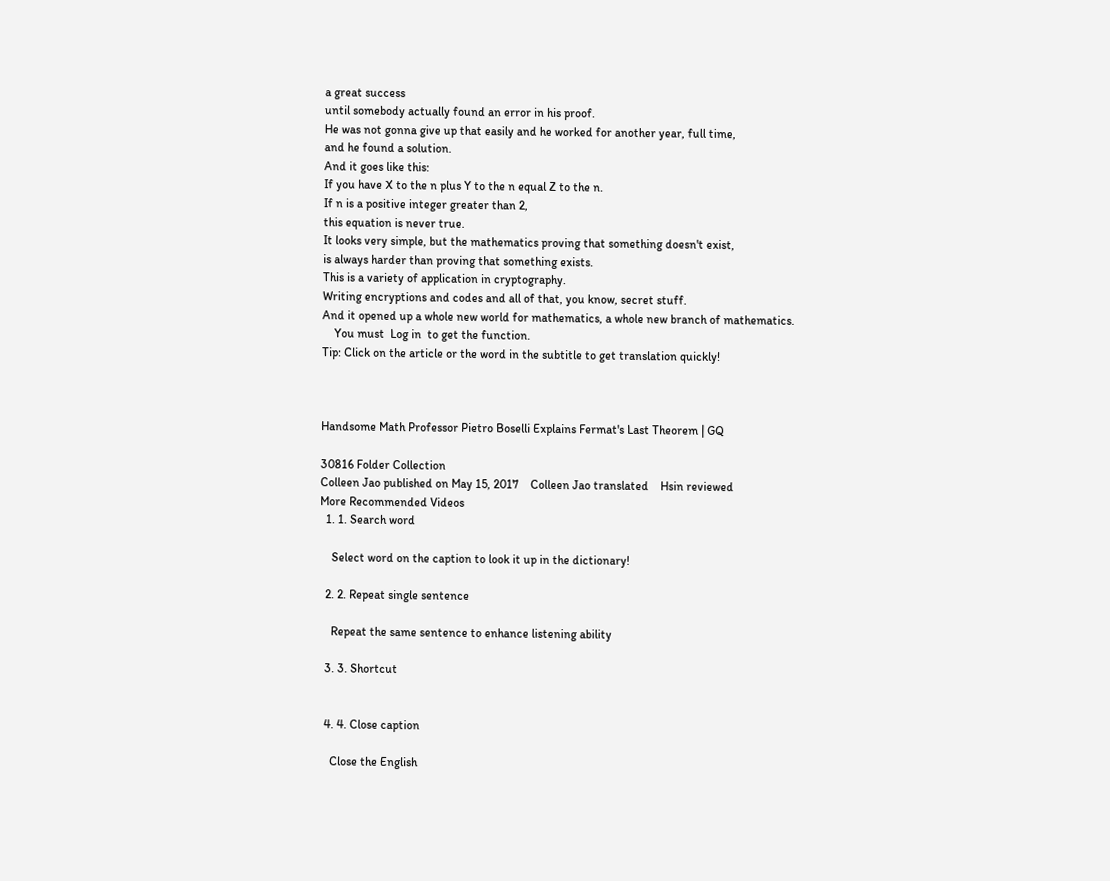a great success
until somebody actually found an error in his proof.
He was not gonna give up that easily and he worked for another year, full time,
and he found a solution.
And it goes like this:
If you have X to the n plus Y to the n equal Z to the n.
If n is a positive integer greater than 2,
this equation is never true.
It looks very simple, but the mathematics proving that something doesn't exist,
is always harder than proving that something exists.
This is a variety of application in cryptography.
Writing encryptions and codes and all of that, you know, secret stuff.
And it opened up a whole new world for mathematics, a whole new branch of mathematics.
    You must  Log in  to get the function.
Tip: Click on the article or the word in the subtitle to get translation quickly!



Handsome Math Professor Pietro Boselli Explains Fermat's Last Theorem | GQ

30816 Folder Collection
Colleen Jao published on May 15, 2017    Colleen Jao translated    Hsin reviewed
More Recommended Videos
  1. 1. Search word

    Select word on the caption to look it up in the dictionary!

  2. 2. Repeat single sentence

    Repeat the same sentence to enhance listening ability

  3. 3. Shortcut


  4. 4. Close caption

    Close the English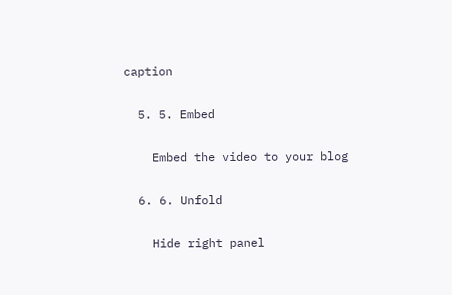caption

  5. 5. Embed

    Embed the video to your blog

  6. 6. Unfold

    Hide right panel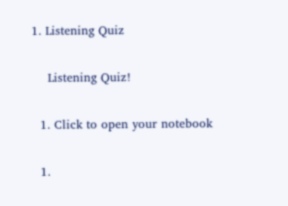1. Listening Quiz

    Listening Quiz!

  1. Click to open your notebook

  1.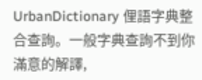UrbanDictionary 俚語字典整合查詢。一般字典查詢不到你滿意的解譯,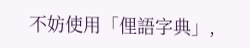不妨使用「俚語字典」,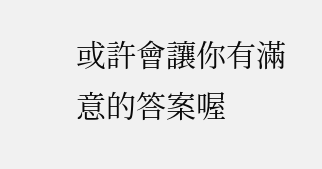或許會讓你有滿意的答案喔